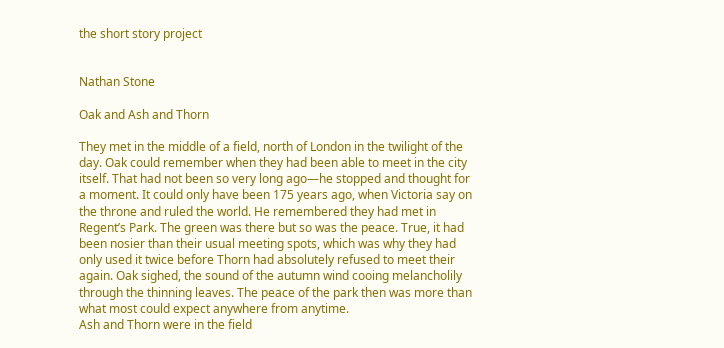the short story project


Nathan Stone

Oak and Ash and Thorn

They met in the middle of a field, north of London in the twilight of the day. Oak could remember when they had been able to meet in the city itself. That had not been so very long ago—he stopped and thought for a moment. It could only have been 175 years ago, when Victoria say on the throne and ruled the world. He remembered they had met in Regent’s Park. The green was there but so was the peace. True, it had been nosier than their usual meeting spots, which was why they had only used it twice before Thorn had absolutely refused to meet their again. Oak sighed, the sound of the autumn wind cooing melancholily through the thinning leaves. The peace of the park then was more than what most could expect anywhere from anytime.
Ash and Thorn were in the field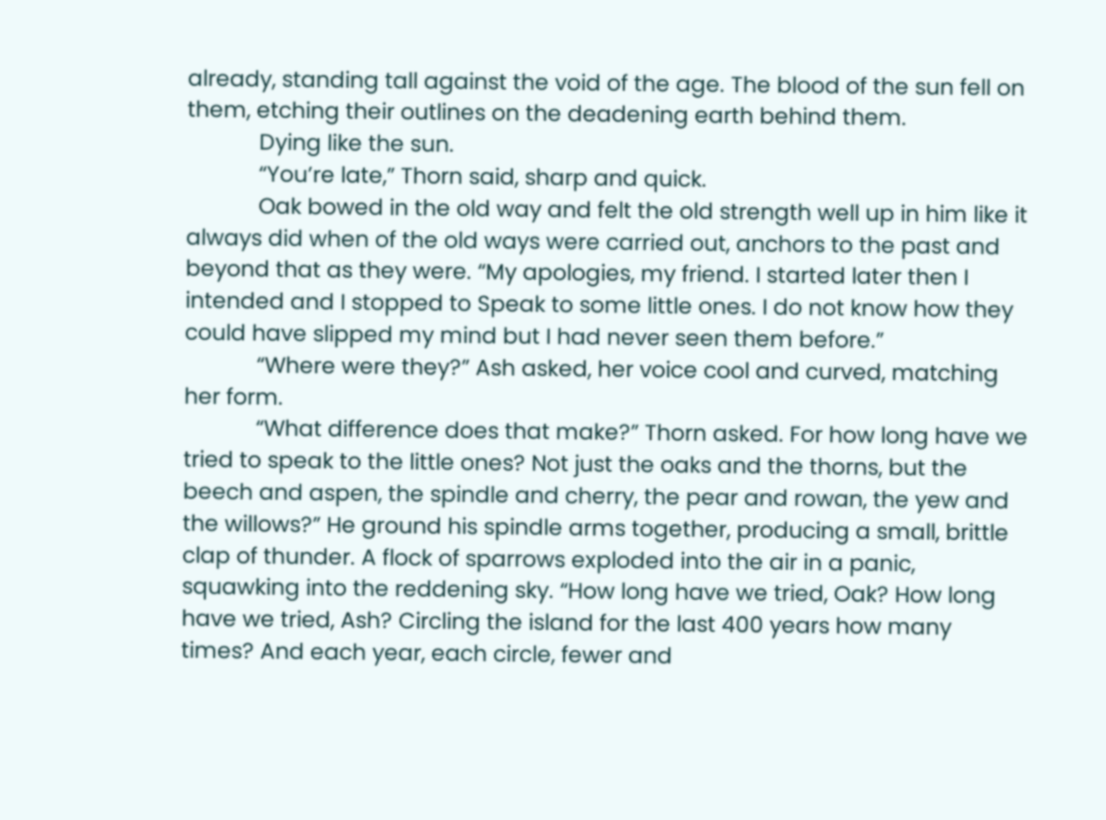already, standing tall against the void of the age. The blood of the sun fell on them, etching their outlines on the deadening earth behind them.
            Dying like the sun.
            “You’re late,” Thorn said, sharp and quick.
            Oak bowed in the old way and felt the old strength well up in him like it always did when of the old ways were carried out, anchors to the past and beyond that as they were. “My apologies, my friend. I started later then I intended and I stopped to Speak to some little ones. I do not know how they could have slipped my mind but I had never seen them before.”
            “Where were they?” Ash asked, her voice cool and curved, matching her form.
            “What difference does that make?” Thorn asked. For how long have we tried to speak to the little ones? Not just the oaks and the thorns, but the beech and aspen, the spindle and cherry, the pear and rowan, the yew and the willows?” He ground his spindle arms together, producing a small, brittle clap of thunder. A flock of sparrows exploded into the air in a panic, squawking into the reddening sky. “How long have we tried, Oak? How long have we tried, Ash? Circling the island for the last 400 years how many times? And each year, each circle, fewer and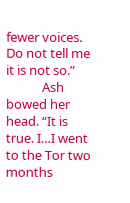fewer voices. Do not tell me it is not so.”
            Ash bowed her head. “It is true. I…I went to the Tor two months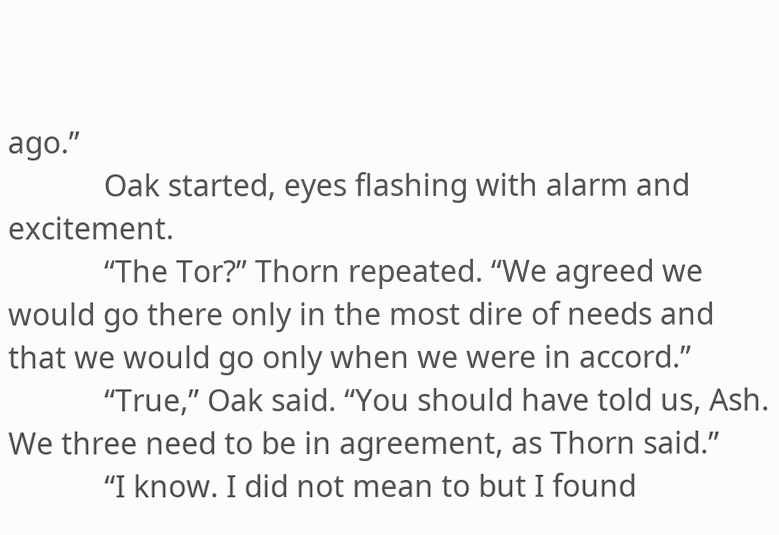ago.”
            Oak started, eyes flashing with alarm and excitement.
            “The Tor?” Thorn repeated. “We agreed we would go there only in the most dire of needs and that we would go only when we were in accord.”
            “True,” Oak said. “You should have told us, Ash. We three need to be in agreement, as Thorn said.”
            “I know. I did not mean to but I found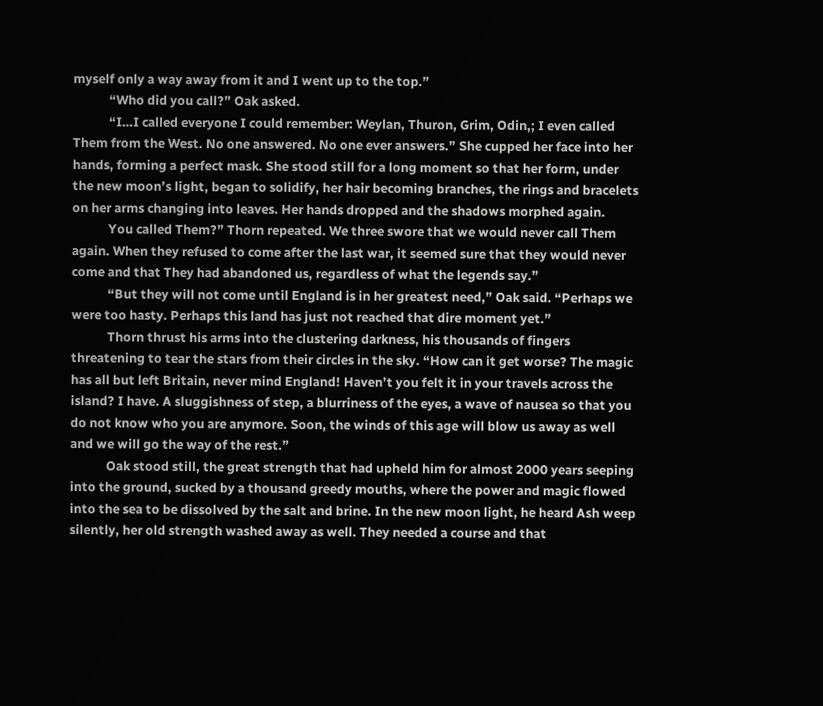myself only a way away from it and I went up to the top.”
            “Who did you call?” Oak asked.
            “I…I called everyone I could remember: Weylan, Thuron, Grim, Odin,; I even called Them from the West. No one answered. No one ever answers.” She cupped her face into her hands, forming a perfect mask. She stood still for a long moment so that her form, under the new moon’s light, began to solidify, her hair becoming branches, the rings and bracelets on her arms changing into leaves. Her hands dropped and the shadows morphed again.
            You called Them?” Thorn repeated. We three swore that we would never call Them again. When they refused to come after the last war, it seemed sure that they would never come and that They had abandoned us, regardless of what the legends say.”
            “But they will not come until England is in her greatest need,” Oak said. “Perhaps we were too hasty. Perhaps this land has just not reached that dire moment yet.”
            Thorn thrust his arms into the clustering darkness, his thousands of fingers threatening to tear the stars from their circles in the sky. “How can it get worse? The magic has all but left Britain, never mind England! Haven’t you felt it in your travels across the island? I have. A sluggishness of step, a blurriness of the eyes, a wave of nausea so that you do not know who you are anymore. Soon, the winds of this age will blow us away as well and we will go the way of the rest.”
            Oak stood still, the great strength that had upheld him for almost 2000 years seeping into the ground, sucked by a thousand greedy mouths, where the power and magic flowed into the sea to be dissolved by the salt and brine. In the new moon light, he heard Ash weep silently, her old strength washed away as well. They needed a course and that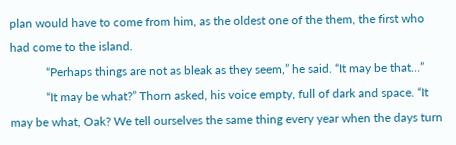plan would have to come from him, as the oldest one of the them, the first who had come to the island.
            “Perhaps things are not as bleak as they seem,” he said. “It may be that…”
            “It may be what?” Thorn asked, his voice empty, full of dark and space. “It may be what, Oak? We tell ourselves the same thing every year when the days turn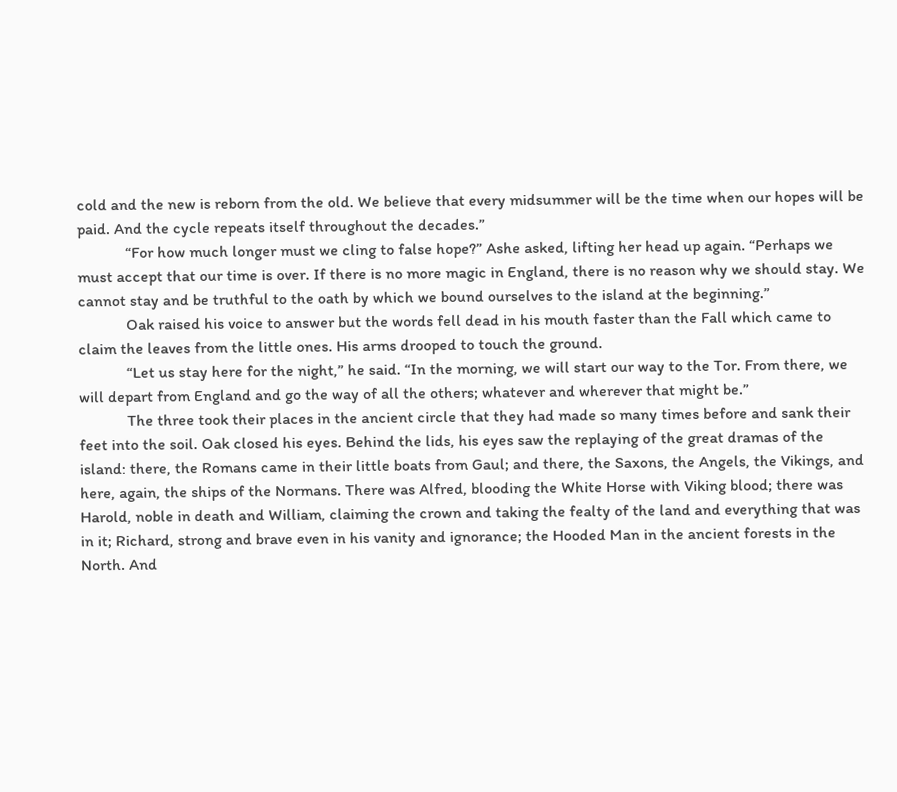cold and the new is reborn from the old. We believe that every midsummer will be the time when our hopes will be paid. And the cycle repeats itself throughout the decades.”
            “For how much longer must we cling to false hope?” Ashe asked, lifting her head up again. “Perhaps we must accept that our time is over. If there is no more magic in England, there is no reason why we should stay. We cannot stay and be truthful to the oath by which we bound ourselves to the island at the beginning.”
            Oak raised his voice to answer but the words fell dead in his mouth faster than the Fall which came to claim the leaves from the little ones. His arms drooped to touch the ground.
            “Let us stay here for the night,” he said. “In the morning, we will start our way to the Tor. From there, we will depart from England and go the way of all the others; whatever and wherever that might be.”
            The three took their places in the ancient circle that they had made so many times before and sank their feet into the soil. Oak closed his eyes. Behind the lids, his eyes saw the replaying of the great dramas of the island: there, the Romans came in their little boats from Gaul; and there, the Saxons, the Angels, the Vikings, and here, again, the ships of the Normans. There was Alfred, blooding the White Horse with Viking blood; there was Harold, noble in death and William, claiming the crown and taking the fealty of the land and everything that was in it; Richard, strong and brave even in his vanity and ignorance; the Hooded Man in the ancient forests in the North. And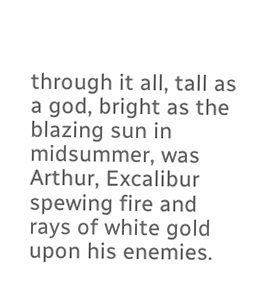through it all, tall as a god, bright as the blazing sun in midsummer, was Arthur, Excalibur spewing fire and rays of white gold upon his enemies.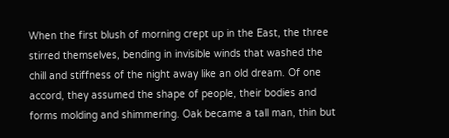When the first blush of morning crept up in the East, the three stirred themselves, bending in invisible winds that washed the chill and stiffness of the night away like an old dream. Of one accord, they assumed the shape of people, their bodies and forms molding and shimmering. Oak became a tall man, thin but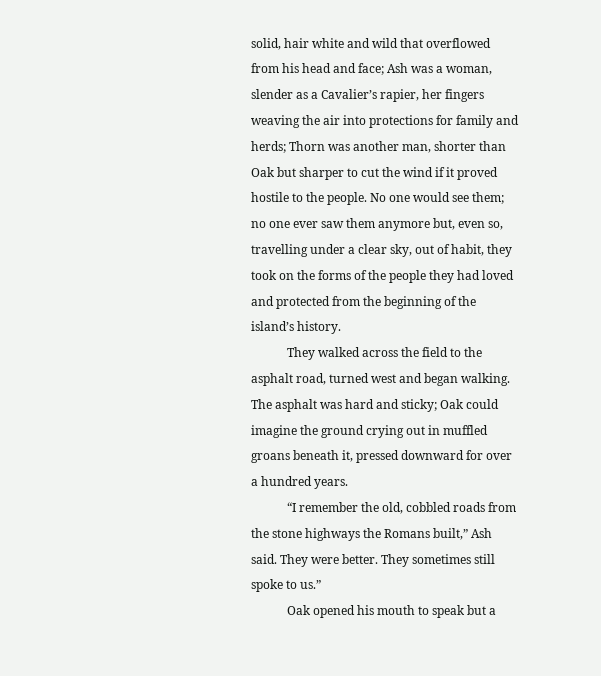solid, hair white and wild that overflowed from his head and face; Ash was a woman, slender as a Cavalier’s rapier, her fingers weaving the air into protections for family and herds; Thorn was another man, shorter than Oak but sharper to cut the wind if it proved hostile to the people. No one would see them; no one ever saw them anymore but, even so, travelling under a clear sky, out of habit, they took on the forms of the people they had loved and protected from the beginning of the island’s history.
            They walked across the field to the asphalt road, turned west and began walking. The asphalt was hard and sticky; Oak could imagine the ground crying out in muffled groans beneath it, pressed downward for over a hundred years.
            “I remember the old, cobbled roads from the stone highways the Romans built,” Ash said. They were better. They sometimes still spoke to us.”
            Oak opened his mouth to speak but a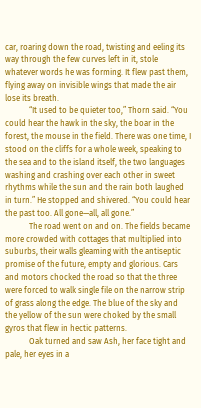car, roaring down the road, twisting and eeling its way through the few curves left in it, stole whatever words he was forming. It flew past them, flying away on invisible wings that made the air lose its breath.
            “It used to be quieter too,” Thorn said. “You could hear the hawk in the sky, the boar in the forest, the mouse in the field. There was one time, I stood on the cliffs for a whole week, speaking to the sea and to the island itself, the two languages washing and crashing over each other in sweet rhythms while the sun and the rain both laughed in turn.” He stopped and shivered. “You could hear the past too. All gone—all, all gone.”
            The road went on and on. The fields became more crowded with cottages that multiplied into suburbs, their walls gleaming with the antiseptic promise of the future, empty and glorious. Cars and motors chocked the road so that the three were forced to walk single file on the narrow strip of grass along the edge. The blue of the sky and the yellow of the sun were choked by the small gyros that flew in hectic patterns.
            Oak turned and saw Ash, her face tight and pale, her eyes in a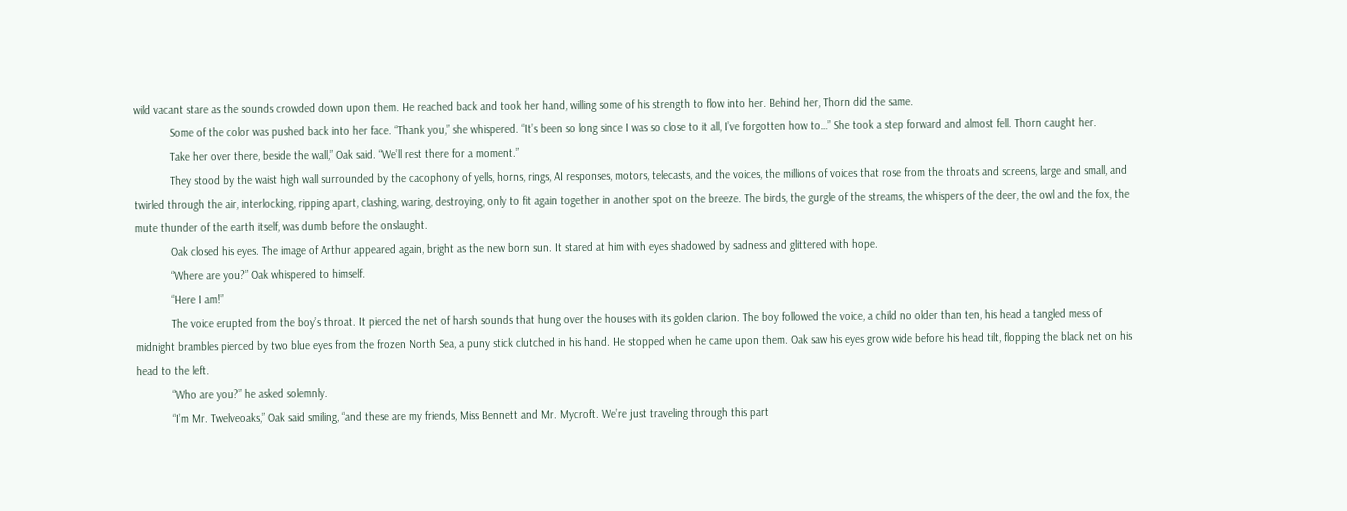wild vacant stare as the sounds crowded down upon them. He reached back and took her hand, willing some of his strength to flow into her. Behind her, Thorn did the same.
            Some of the color was pushed back into her face. “Thank you,” she whispered. “It’s been so long since I was so close to it all, I’ve forgotten how to…” She took a step forward and almost fell. Thorn caught her.
            Take her over there, beside the wall,” Oak said. “We’ll rest there for a moment.”
            They stood by the waist high wall surrounded by the cacophony of yells, horns, rings, AI responses, motors, telecasts, and the voices, the millions of voices that rose from the throats and screens, large and small, and twirled through the air, interlocking, ripping apart, clashing, waring, destroying, only to fit again together in another spot on the breeze. The birds, the gurgle of the streams, the whispers of the deer, the owl and the fox, the mute thunder of the earth itself, was dumb before the onslaught.
            Oak closed his eyes. The image of Arthur appeared again, bright as the new born sun. It stared at him with eyes shadowed by sadness and glittered with hope.
            “Where are you?” Oak whispered to himself.
            “Here I am!”
            The voice erupted from the boy’s throat. It pierced the net of harsh sounds that hung over the houses with its golden clarion. The boy followed the voice, a child no older than ten, his head a tangled mess of midnight brambles pierced by two blue eyes from the frozen North Sea, a puny stick clutched in his hand. He stopped when he came upon them. Oak saw his eyes grow wide before his head tilt, flopping the black net on his head to the left.
            “Who are you?” he asked solemnly.
            “I’m Mr. Twelveoaks,” Oak said smiling, “and these are my friends, Miss Bennett and Mr. Mycroft. We’re just traveling through this part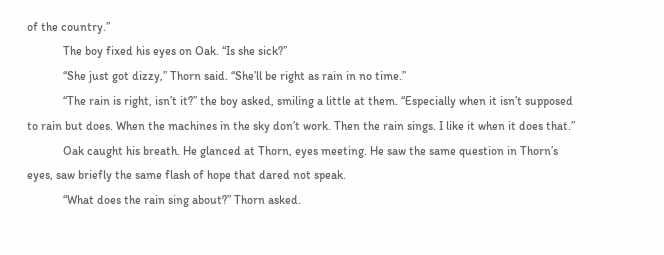of the country.”
            The boy fixed his eyes on Oak. “Is she sick?”
            “She just got dizzy,” Thorn said. “She’ll be right as rain in no time.”
            “The rain is right, isn’t it?” the boy asked, smiling a little at them. “Especially when it isn’t supposed to rain but does. When the machines in the sky don’t work. Then the rain sings. I like it when it does that.”
            Oak caught his breath. He glanced at Thorn, eyes meeting. He saw the same question in Thorn’s eyes, saw briefly the same flash of hope that dared not speak.
            “What does the rain sing about?” Thorn asked.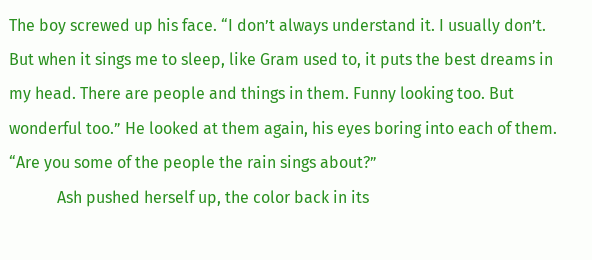The boy screwed up his face. “I don’t always understand it. I usually don’t. But when it sings me to sleep, like Gram used to, it puts the best dreams in my head. There are people and things in them. Funny looking too. But wonderful too.” He looked at them again, his eyes boring into each of them. “Are you some of the people the rain sings about?”
            Ash pushed herself up, the color back in its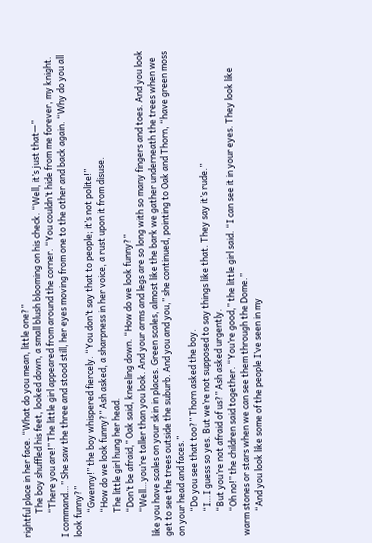rightful place in her face. “What do you mean, little one?”
            The boy shuffled his feet, looked down, a small blush blooming on his check. “Well, it’s just that—”
            “There you are!” The little girl appeared from around the corner. “You couldn’t hide from me forever, my knight. I command…” She saw the three and stood still, her eyes moving from one to the other and back again. “Why do you all look funny?”
            “Gwenny!” the boy whispered fiercely. “You don’t say that to people; it’s not polite!”
            “How do we look funny?” Ash asked, a sharpness in her voice, a rust upon it from disuse.
            The little girl hung her head.
            “Don’t be afraid,” Oak said, kneeling down. “How do we look funny?”
            “Well…you’re taller than you look. And your arms and legs are so long with so many fingers and toes. And you look like you have scales on your skin in places. Green scales, almost like the bark we gather underneath the trees when we get to see the trees outside the suburb. And you and you,” she continued, pointing to Oak and Thorn, “have green moss on your head and faces.”
            “Do you see that too?” Thorn asked the boy.
            “I…I guess so yes. But we’re not supposed to say things like that. They say it’s rude.”
            “But you’re not afraid of us?” Ash asked urgently.
            “Oh no!” the children said together. “You’re good,” the little girl said. “I can see it in your eyes. They look like warm stones or stars when we can see them through the Dome.”
            “And you look like some of the people I’ve seen in my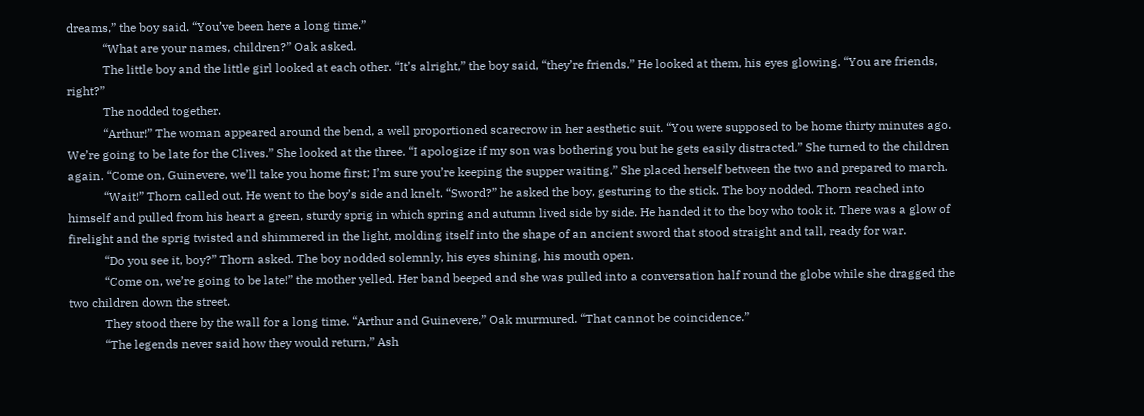dreams,” the boy said. “You’ve been here a long time.”
            “What are your names, children?” Oak asked.
            The little boy and the little girl looked at each other. “It’s alright,” the boy said, “they’re friends.” He looked at them, his eyes glowing. “You are friends, right?”
            The nodded together.
            “Arthur!” The woman appeared around the bend, a well proportioned scarecrow in her aesthetic suit. “You were supposed to be home thirty minutes ago. We’re going to be late for the Clives.” She looked at the three. “I apologize if my son was bothering you but he gets easily distracted.” She turned to the children again. “Come on, Guinevere, we’ll take you home first; I’m sure you’re keeping the supper waiting.” She placed herself between the two and prepared to march.
            “Wait!” Thorn called out. He went to the boy’s side and knelt. “Sword?” he asked the boy, gesturing to the stick. The boy nodded. Thorn reached into himself and pulled from his heart a green, sturdy sprig in which spring and autumn lived side by side. He handed it to the boy who took it. There was a glow of firelight and the sprig twisted and shimmered in the light, molding itself into the shape of an ancient sword that stood straight and tall, ready for war.
            “Do you see it, boy?” Thorn asked. The boy nodded solemnly, his eyes shining, his mouth open.
            “Come on, we’re going to be late!” the mother yelled. Her band beeped and she was pulled into a conversation half round the globe while she dragged the two children down the street.
            They stood there by the wall for a long time. “Arthur and Guinevere,” Oak murmured. “That cannot be coincidence.”
            “The legends never said how they would return,” Ash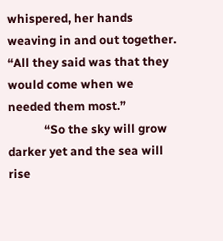whispered, her hands weaving in and out together. “All they said was that they would come when we needed them most.”
            “So the sky will grow darker yet and the sea will rise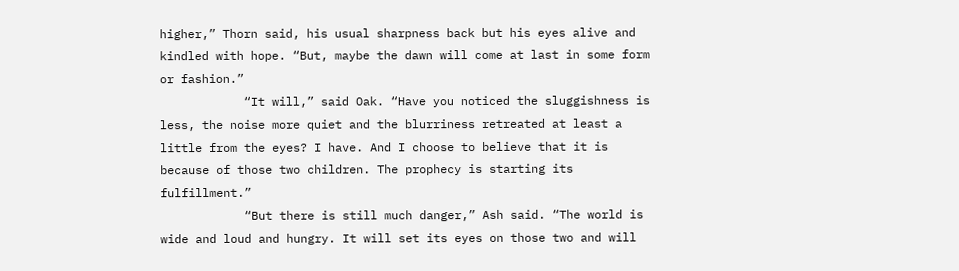higher,” Thorn said, his usual sharpness back but his eyes alive and kindled with hope. “But, maybe the dawn will come at last in some form or fashion.”
            “It will,” said Oak. “Have you noticed the sluggishness is less, the noise more quiet and the blurriness retreated at least a little from the eyes? I have. And I choose to believe that it is because of those two children. The prophecy is starting its fulfillment.”
            “But there is still much danger,” Ash said. “The world is wide and loud and hungry. It will set its eyes on those two and will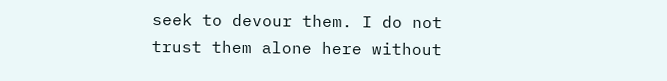seek to devour them. I do not trust them alone here without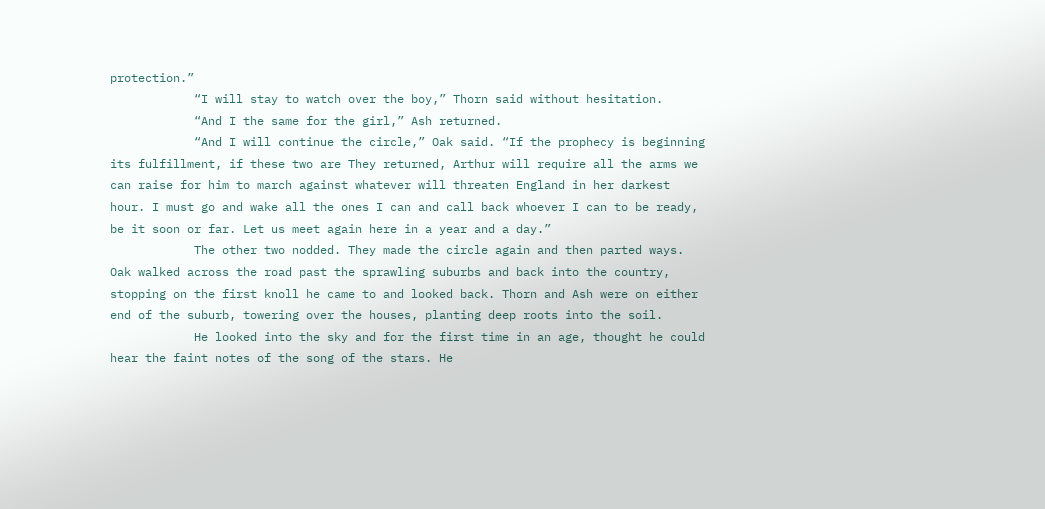protection.”
            “I will stay to watch over the boy,” Thorn said without hesitation.
            “And I the same for the girl,” Ash returned.
            “And I will continue the circle,” Oak said. “If the prophecy is beginning its fulfillment, if these two are They returned, Arthur will require all the arms we can raise for him to march against whatever will threaten England in her darkest hour. I must go and wake all the ones I can and call back whoever I can to be ready, be it soon or far. Let us meet again here in a year and a day.”
            The other two nodded. They made the circle again and then parted ways. Oak walked across the road past the sprawling suburbs and back into the country, stopping on the first knoll he came to and looked back. Thorn and Ash were on either end of the suburb, towering over the houses, planting deep roots into the soil.
            He looked into the sky and for the first time in an age, thought he could hear the faint notes of the song of the stars. He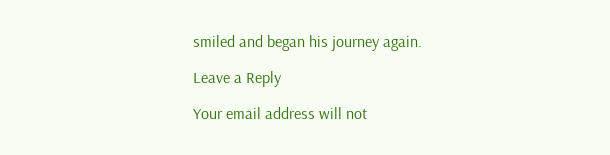smiled and began his journey again.

Leave a Reply

Your email address will not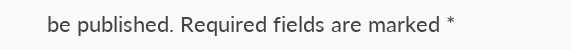be published. Required fields are marked *